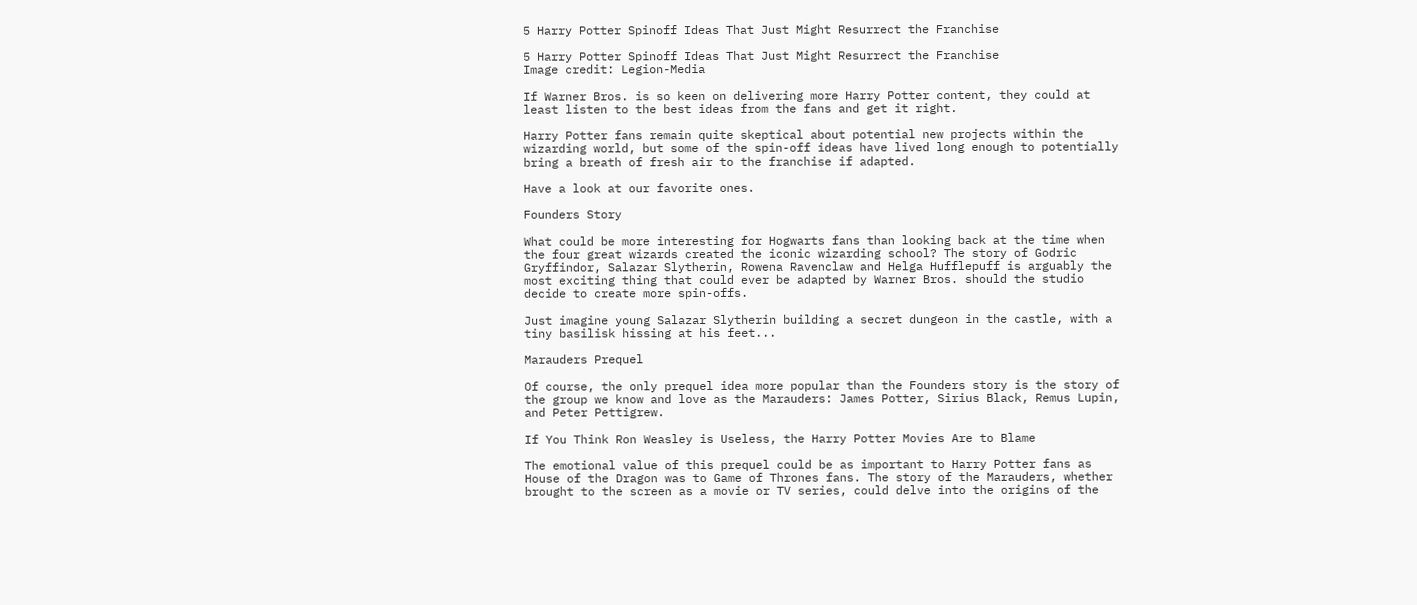5 Harry Potter Spinoff Ideas That Just Might Resurrect the Franchise

5 Harry Potter Spinoff Ideas That Just Might Resurrect the Franchise
Image credit: Legion-Media

If Warner Bros. is so keen on delivering more Harry Potter content, they could at least listen to the best ideas from the fans and get it right.

Harry Potter fans remain quite skeptical about potential new projects within the wizarding world, but some of the spin-off ideas have lived long enough to potentially bring a breath of fresh air to the franchise if adapted.

Have a look at our favorite ones.

Founders Story

What could be more interesting for Hogwarts fans than looking back at the time when the four great wizards created the iconic wizarding school? The story of Godric Gryffindor, Salazar Slytherin, Rowena Ravenclaw and Helga Hufflepuff is arguably the most exciting thing that could ever be adapted by Warner Bros. should the studio decide to create more spin-offs.

Just imagine young Salazar Slytherin building a secret dungeon in the castle, with a tiny basilisk hissing at his feet...

Marauders Prequel

Of course, the only prequel idea more popular than the Founders story is the story of the group we know and love as the Marauders: James Potter, Sirius Black, Remus Lupin, and Peter Pettigrew.

If You Think Ron Weasley is Useless, the Harry Potter Movies Are to Blame

The emotional value of this prequel could be as important to Harry Potter fans as House of the Dragon was to Game of Thrones fans. The story of the Marauders, whether brought to the screen as a movie or TV series, could delve into the origins of the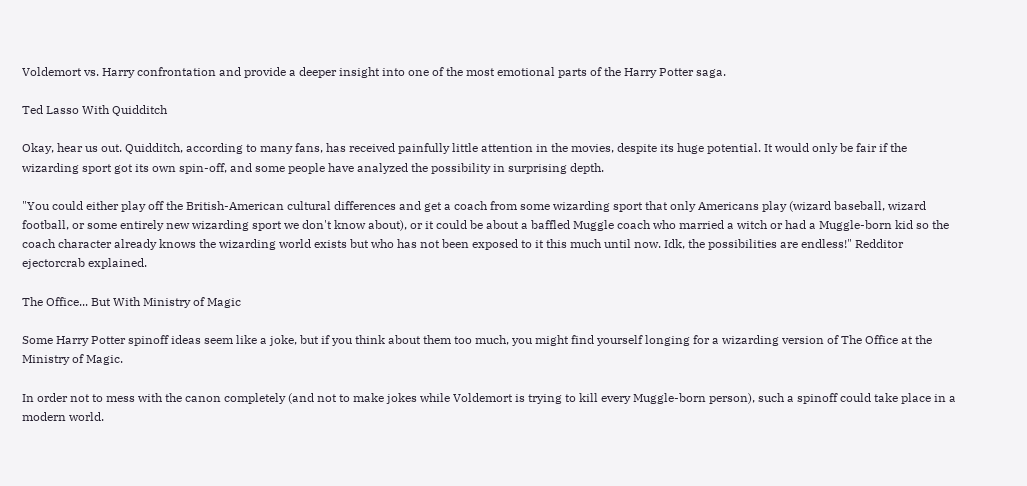Voldemort vs. Harry confrontation and provide a deeper insight into one of the most emotional parts of the Harry Potter saga.

Ted Lasso With Quidditch

Okay, hear us out. Quidditch, according to many fans, has received painfully little attention in the movies, despite its huge potential. It would only be fair if the wizarding sport got its own spin-off, and some people have analyzed the possibility in surprising depth.

"You could either play off the British-American cultural differences and get a coach from some wizarding sport that only Americans play (wizard baseball, wizard football, or some entirely new wizarding sport we don't know about), or it could be about a baffled Muggle coach who married a witch or had a Muggle-born kid so the coach character already knows the wizarding world exists but who has not been exposed to it this much until now. Idk, the possibilities are endless!" Redditor ejectorcrab explained.

The Office... But With Ministry of Magic

Some Harry Potter spinoff ideas seem like a joke, but if you think about them too much, you might find yourself longing for a wizarding version of The Office at the Ministry of Magic.

In order not to mess with the canon completely (and not to make jokes while Voldemort is trying to kill every Muggle-born person), such a spinoff could take place in a modern world.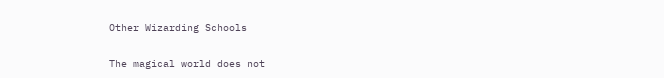Other Wizarding Schools

The magical world does not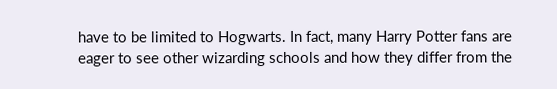have to be limited to Hogwarts. In fact, many Harry Potter fans are eager to see other wizarding schools and how they differ from the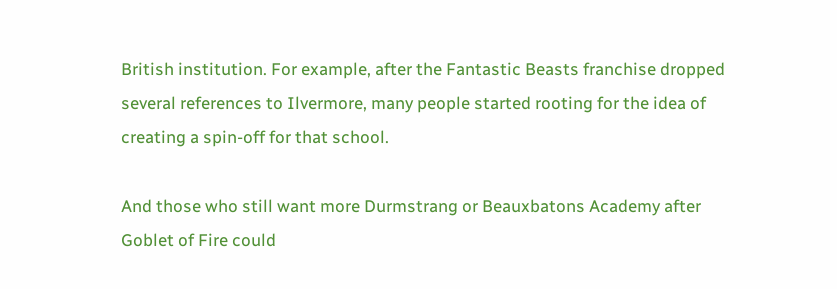British institution. For example, after the Fantastic Beasts franchise dropped several references to Ilvermore, many people started rooting for the idea of creating a spin-off for that school.

And those who still want more Durmstrang or Beauxbatons Academy after Goblet of Fire could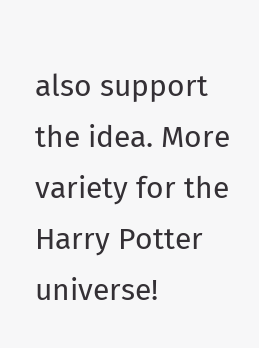also support the idea. More variety for the Harry Potter universe!